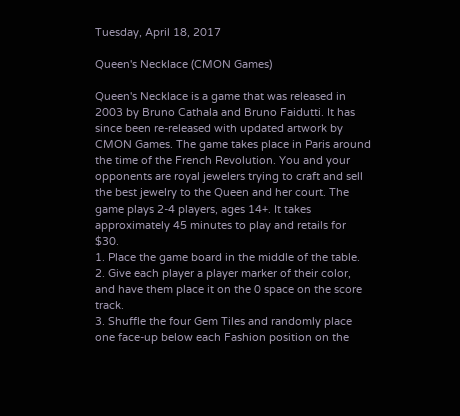Tuesday, April 18, 2017

Queen's Necklace (CMON Games)

Queen's Necklace is a game that was released in 2003 by Bruno Cathala and Bruno Faidutti. It has since been re-released with updated artwork by CMON Games. The game takes place in Paris around the time of the French Revolution. You and your opponents are royal jewelers trying to craft and sell the best jewelry to the Queen and her court. The game plays 2-4 players, ages 14+. It takes approximately 45 minutes to play and retails for $30.
1. Place the game board in the middle of the table.
2. Give each player a player marker of their color, and have them place it on the 0 space on the score track.
3. Shuffle the four Gem Tiles and randomly place one face-up below each Fashion position on the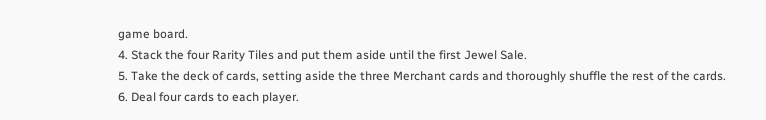game board.
4. Stack the four Rarity Tiles and put them aside until the first Jewel Sale.
5. Take the deck of cards, setting aside the three Merchant cards and thoroughly shuffle the rest of the cards.
6. Deal four cards to each player.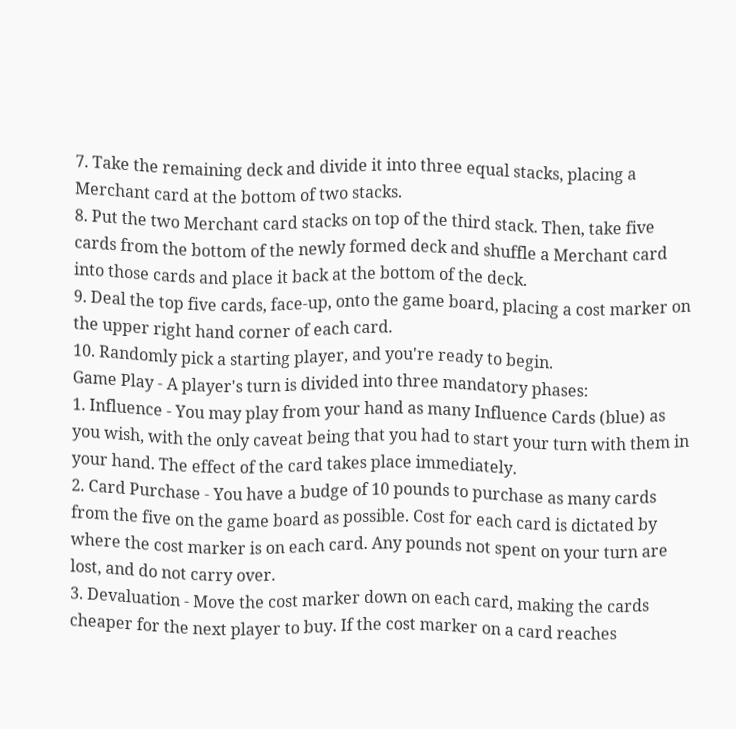7. Take the remaining deck and divide it into three equal stacks, placing a Merchant card at the bottom of two stacks.
8. Put the two Merchant card stacks on top of the third stack. Then, take five cards from the bottom of the newly formed deck and shuffle a Merchant card into those cards and place it back at the bottom of the deck.
9. Deal the top five cards, face-up, onto the game board, placing a cost marker on the upper right hand corner of each card.
10. Randomly pick a starting player, and you're ready to begin.
Game Play - A player's turn is divided into three mandatory phases:
1. Influence - You may play from your hand as many Influence Cards (blue) as you wish, with the only caveat being that you had to start your turn with them in your hand. The effect of the card takes place immediately.
2. Card Purchase - You have a budge of 10 pounds to purchase as many cards from the five on the game board as possible. Cost for each card is dictated by where the cost marker is on each card. Any pounds not spent on your turn are lost, and do not carry over.
3. Devaluation - Move the cost marker down on each card, making the cards cheaper for the next player to buy. If the cost marker on a card reaches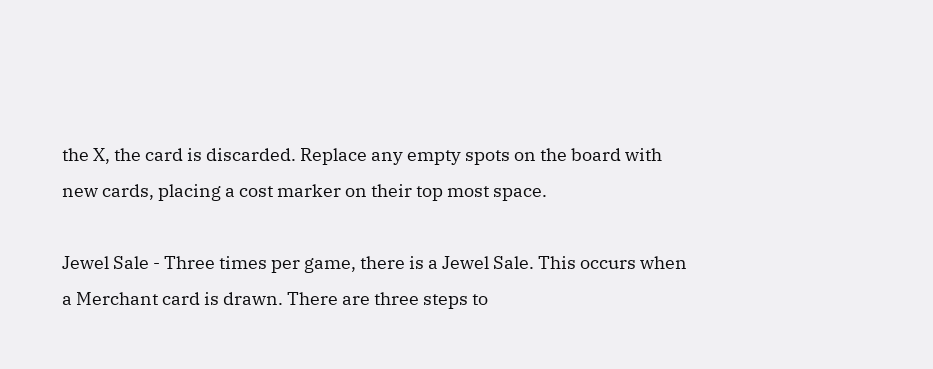the X, the card is discarded. Replace any empty spots on the board with new cards, placing a cost marker on their top most space.

Jewel Sale - Three times per game, there is a Jewel Sale. This occurs when a Merchant card is drawn. There are three steps to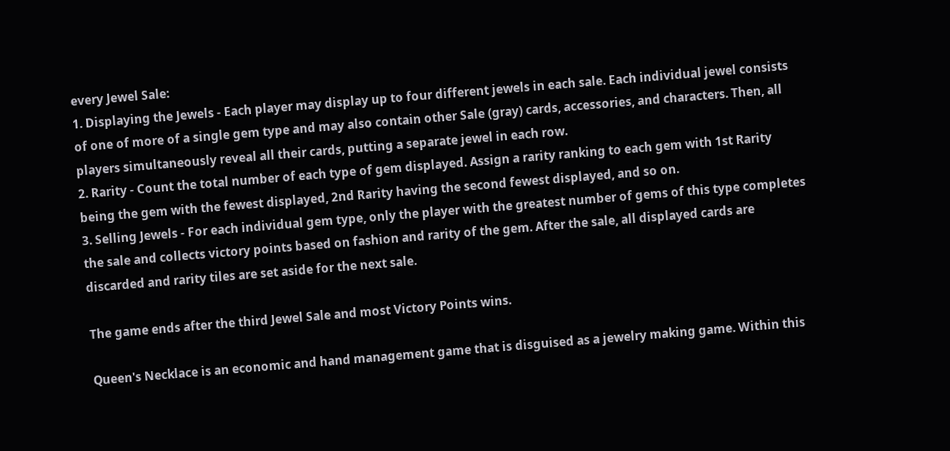every Jewel Sale:
1. Displaying the Jewels - Each player may display up to four different jewels in each sale. Each individual jewel consists of one of more of a single gem type and may also contain other Sale (gray) cards, accessories, and characters. Then, all players simultaneously reveal all their cards, putting a separate jewel in each row.
2. Rarity - Count the total number of each type of gem displayed. Assign a rarity ranking to each gem with 1st Rarity being the gem with the fewest displayed, 2nd Rarity having the second fewest displayed, and so on.
3. Selling Jewels - For each individual gem type, only the player with the greatest number of gems of this type completes the sale and collects victory points based on fashion and rarity of the gem. After the sale, all displayed cards are discarded and rarity tiles are set aside for the next sale.

The game ends after the third Jewel Sale and most Victory Points wins.

Queen's Necklace is an economic and hand management game that is disguised as a jewelry making game. Within this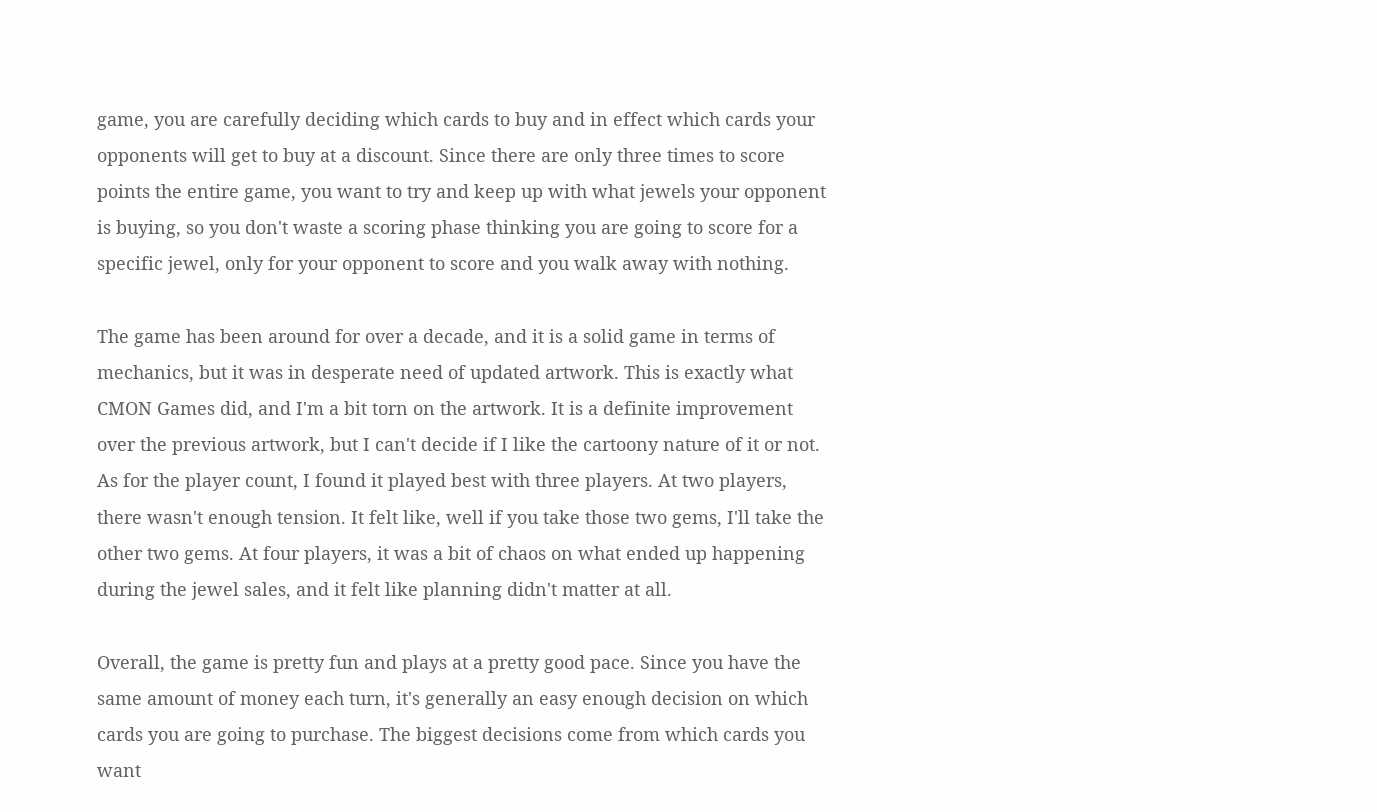game, you are carefully deciding which cards to buy and in effect which cards your opponents will get to buy at a discount. Since there are only three times to score points the entire game, you want to try and keep up with what jewels your opponent is buying, so you don't waste a scoring phase thinking you are going to score for a specific jewel, only for your opponent to score and you walk away with nothing.

The game has been around for over a decade, and it is a solid game in terms of mechanics, but it was in desperate need of updated artwork. This is exactly what CMON Games did, and I'm a bit torn on the artwork. It is a definite improvement over the previous artwork, but I can't decide if I like the cartoony nature of it or not. As for the player count, I found it played best with three players. At two players, there wasn't enough tension. It felt like, well if you take those two gems, I'll take the other two gems. At four players, it was a bit of chaos on what ended up happening during the jewel sales, and it felt like planning didn't matter at all.

Overall, the game is pretty fun and plays at a pretty good pace. Since you have the same amount of money each turn, it's generally an easy enough decision on which cards you are going to purchase. The biggest decisions come from which cards you want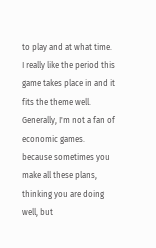to play and at what time. I really like the period this game takes place in and it fits the theme well. Generally, I'm not a fan of economic games. because sometimes you make all these plans, thinking you are doing well, but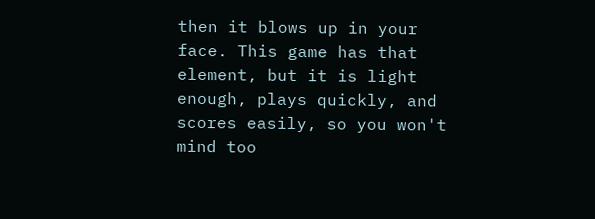then it blows up in your face. This game has that element, but it is light enough, plays quickly, and scores easily, so you won't mind too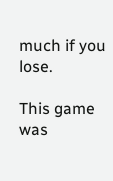much if you lose.

This game was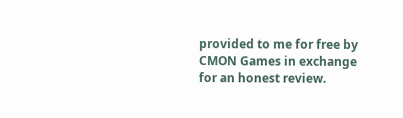provided to me for free by CMON Games in exchange for an honest review.